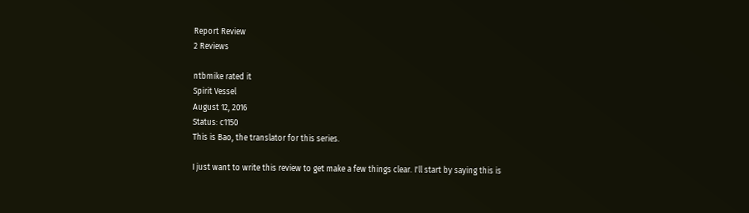Report Review
2 Reviews

ntbmike rated it
Spirit Vessel
August 12, 2016
Status: c1150
This is Bao, the translator for this series.

I just want to write this review to get make a few things clear. I'll start by saying this is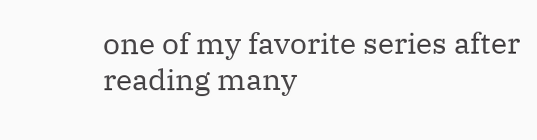one of my favorite series after reading many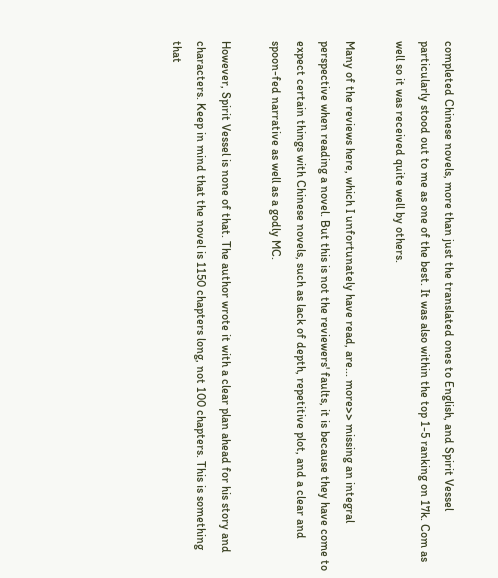completed Chinese novels, more than just the translated ones to English, and Spirit Vessel particularly stood out to me as one of the best. It was also within the top 1-5 ranking on 17k. Com as well so it was received quite well by others.

Many of the reviews here, which I unfortunately have read, are... more>> missing an integral perspective when reading a novel. But this is not the reviewers' faults, it is because they have come to expect certain things with Chinese novels, such as lack of depth, repetitive plot, and a clear and spoon-fed narrative as well as a godly MC.

However, Spirit Vessel is none of that. The author wrote it with a clear plan ahead for his story and characters. Keep in mind that the novel is 1150 chapters long, not 100 chapters. This is something that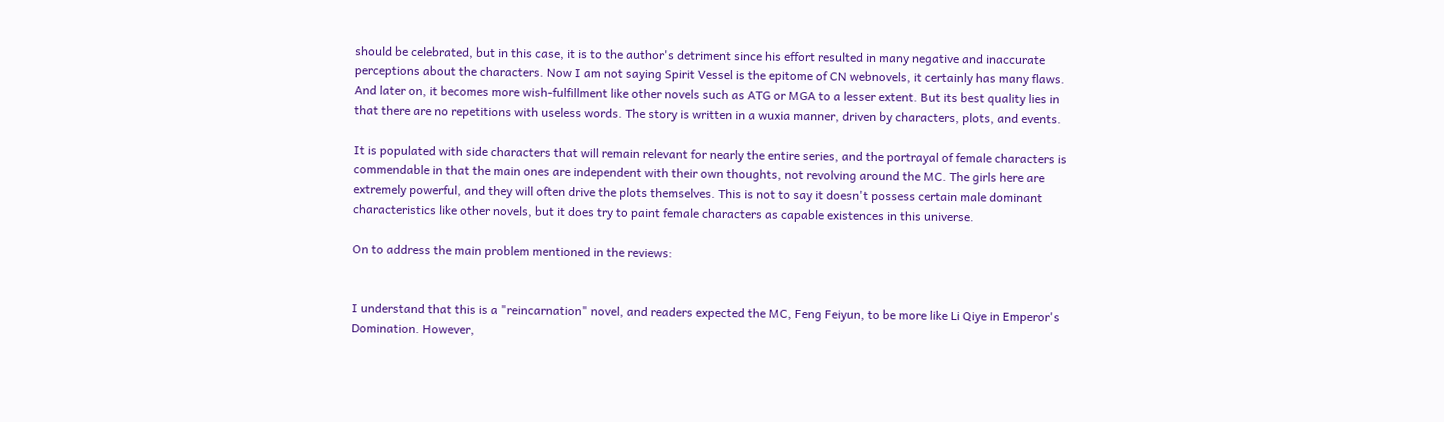should be celebrated, but in this case, it is to the author's detriment since his effort resulted in many negative and inaccurate perceptions about the characters. Now I am not saying Spirit Vessel is the epitome of CN webnovels, it certainly has many flaws. And later on, it becomes more wish-fulfillment like other novels such as ATG or MGA to a lesser extent. But its best quality lies in that there are no repetitions with useless words. The story is written in a wuxia manner, driven by characters, plots, and events.

It is populated with side characters that will remain relevant for nearly the entire series, and the portrayal of female characters is commendable in that the main ones are independent with their own thoughts, not revolving around the MC. The girls here are extremely powerful, and they will often drive the plots themselves. This is not to say it doesn't possess certain male dominant characteristics like other novels, but it does try to paint female characters as capable existences in this universe.

On to address the main problem mentioned in the reviews:


I understand that this is a "reincarnation" novel, and readers expected the MC, Feng Feiyun, to be more like Li Qiye in Emperor's Domination. However,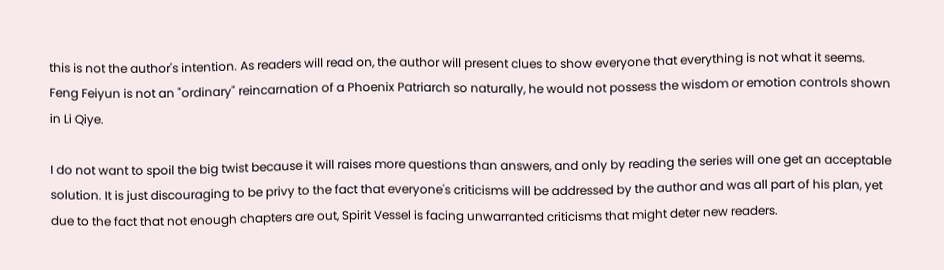this is not the author's intention. As readers will read on, the author will present clues to show everyone that everything is not what it seems. Feng Feiyun is not an "ordinary" reincarnation of a Phoenix Patriarch so naturally, he would not possess the wisdom or emotion controls shown in Li Qiye.

I do not want to spoil the big twist because it will raises more questions than answers, and only by reading the series will one get an acceptable solution. It is just discouraging to be privy to the fact that everyone's criticisms will be addressed by the author and was all part of his plan, yet due to the fact that not enough chapters are out, Spirit Vessel is facing unwarranted criticisms that might deter new readers.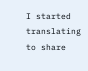I started translating to share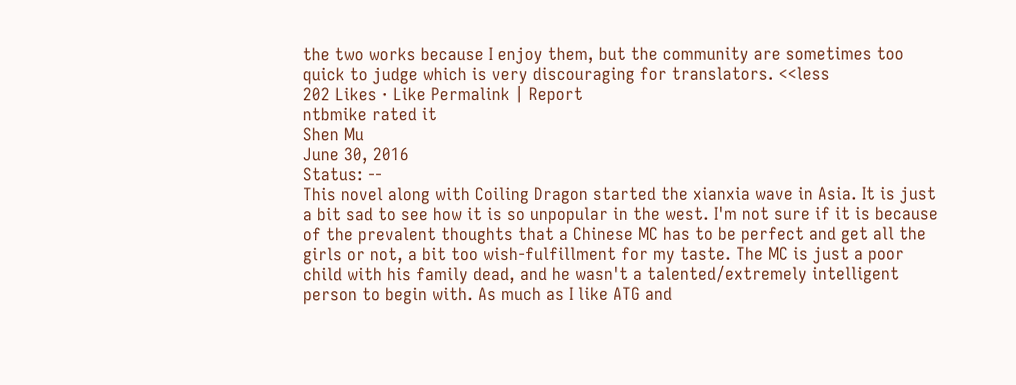the two works because I enjoy them, but the community are sometimes too quick to judge which is very discouraging for translators. <<less
202 Likes · Like Permalink | Report
ntbmike rated it
Shen Mu
June 30, 2016
Status: --
This novel along with Coiling Dragon started the xianxia wave in Asia. It is just a bit sad to see how it is so unpopular in the west. I'm not sure if it is because of the prevalent thoughts that a Chinese MC has to be perfect and get all the girls or not, a bit too wish-fulfillment for my taste. The MC is just a poor child with his family dead, and he wasn't a talented/extremely intelligent person to begin with. As much as I like ATG and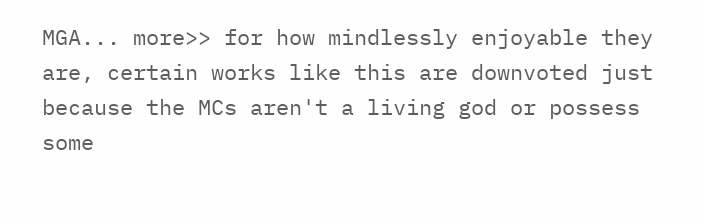MGA... more>> for how mindlessly enjoyable they are, certain works like this are downvoted just because the MCs aren't a living god or possess some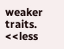weaker traits. <<less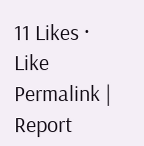11 Likes · Like Permalink | Report